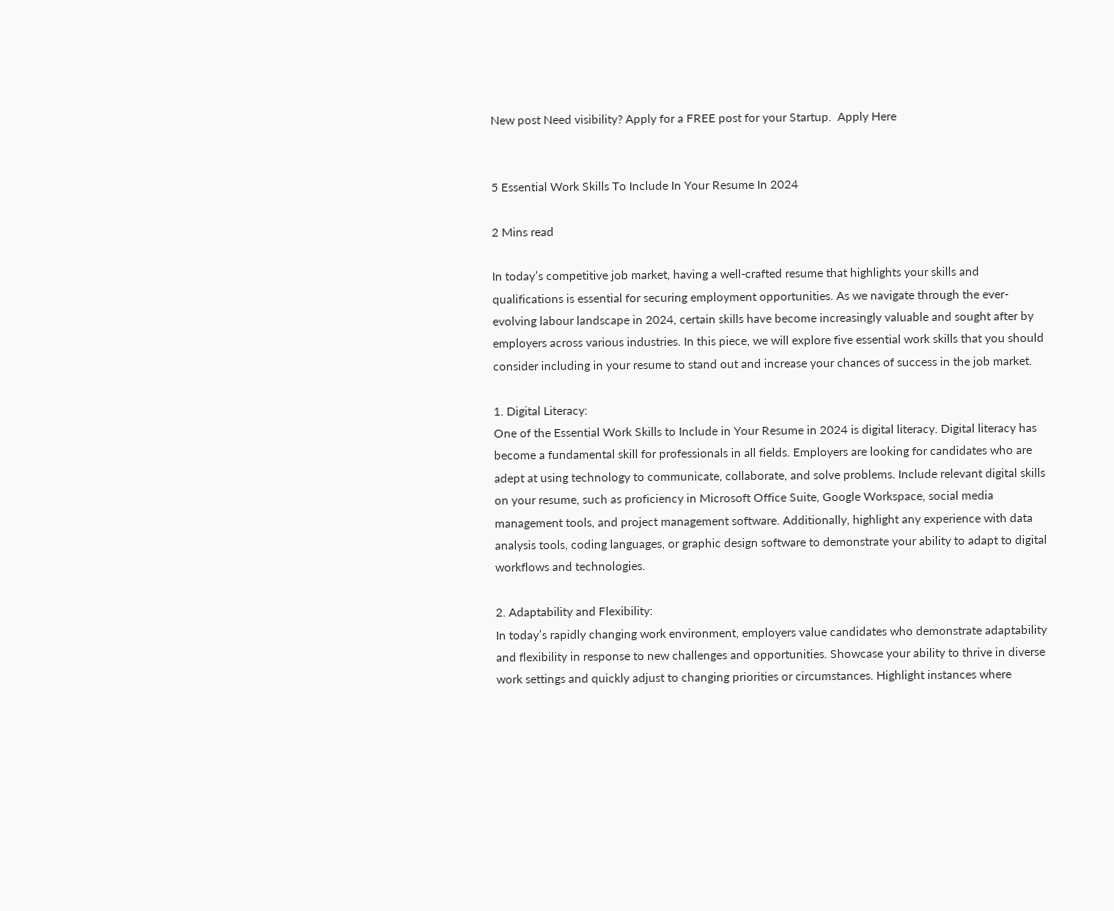New post Need visibility? Apply for a FREE post for your Startup.  Apply Here


5 Essential Work Skills To Include In Your Resume In 2024

2 Mins read

In today’s competitive job market, having a well-crafted resume that highlights your skills and qualifications is essential for securing employment opportunities. As we navigate through the ever-evolving labour landscape in 2024, certain skills have become increasingly valuable and sought after by employers across various industries. In this piece, we will explore five essential work skills that you should consider including in your resume to stand out and increase your chances of success in the job market.

1. Digital Literacy:
One of the Essential Work Skills to Include in Your Resume in 2024 is digital literacy. Digital literacy has become a fundamental skill for professionals in all fields. Employers are looking for candidates who are adept at using technology to communicate, collaborate, and solve problems. Include relevant digital skills on your resume, such as proficiency in Microsoft Office Suite, Google Workspace, social media management tools, and project management software. Additionally, highlight any experience with data analysis tools, coding languages, or graphic design software to demonstrate your ability to adapt to digital workflows and technologies.

2. Adaptability and Flexibility:
In today’s rapidly changing work environment, employers value candidates who demonstrate adaptability and flexibility in response to new challenges and opportunities. Showcase your ability to thrive in diverse work settings and quickly adjust to changing priorities or circumstances. Highlight instances where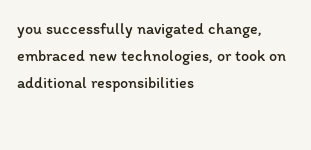you successfully navigated change, embraced new technologies, or took on additional responsibilities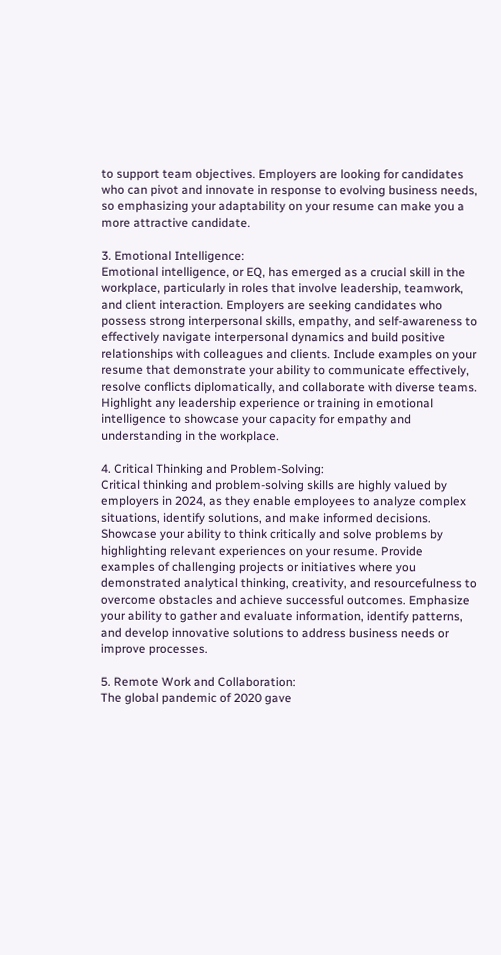to support team objectives. Employers are looking for candidates who can pivot and innovate in response to evolving business needs, so emphasizing your adaptability on your resume can make you a more attractive candidate.

3. Emotional Intelligence:
Emotional intelligence, or EQ, has emerged as a crucial skill in the workplace, particularly in roles that involve leadership, teamwork, and client interaction. Employers are seeking candidates who possess strong interpersonal skills, empathy, and self-awareness to effectively navigate interpersonal dynamics and build positive relationships with colleagues and clients. Include examples on your resume that demonstrate your ability to communicate effectively, resolve conflicts diplomatically, and collaborate with diverse teams. Highlight any leadership experience or training in emotional intelligence to showcase your capacity for empathy and understanding in the workplace.

4. Critical Thinking and Problem-Solving:
Critical thinking and problem-solving skills are highly valued by employers in 2024, as they enable employees to analyze complex situations, identify solutions, and make informed decisions. Showcase your ability to think critically and solve problems by highlighting relevant experiences on your resume. Provide examples of challenging projects or initiatives where you demonstrated analytical thinking, creativity, and resourcefulness to overcome obstacles and achieve successful outcomes. Emphasize your ability to gather and evaluate information, identify patterns, and develop innovative solutions to address business needs or improve processes.

5. Remote Work and Collaboration:
The global pandemic of 2020 gave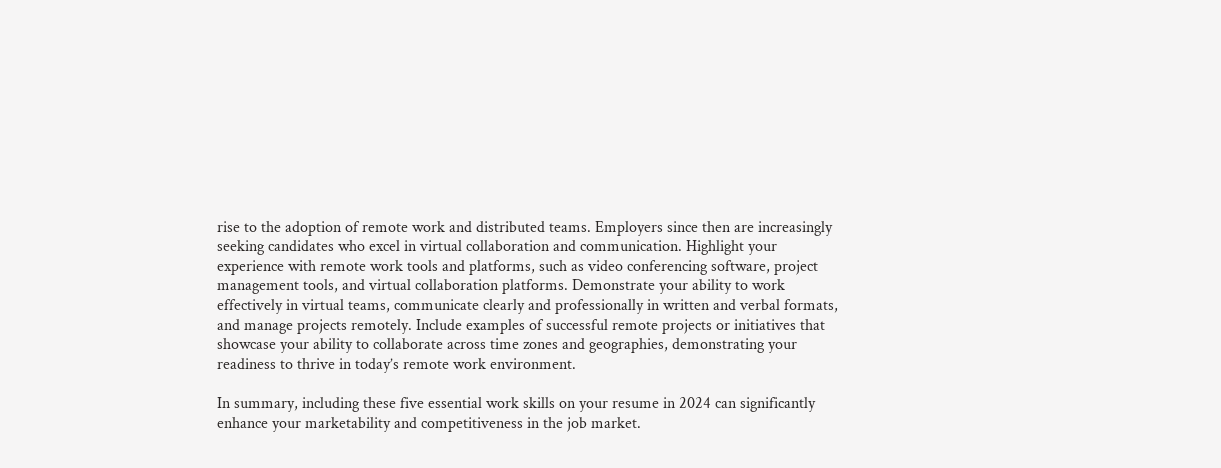rise to the adoption of remote work and distributed teams. Employers since then are increasingly seeking candidates who excel in virtual collaboration and communication. Highlight your experience with remote work tools and platforms, such as video conferencing software, project management tools, and virtual collaboration platforms. Demonstrate your ability to work effectively in virtual teams, communicate clearly and professionally in written and verbal formats, and manage projects remotely. Include examples of successful remote projects or initiatives that showcase your ability to collaborate across time zones and geographies, demonstrating your readiness to thrive in today’s remote work environment.

In summary, including these five essential work skills on your resume in 2024 can significantly enhance your marketability and competitiveness in the job market.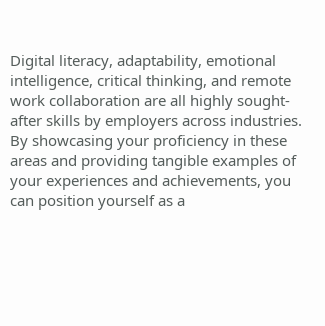Digital literacy, adaptability, emotional intelligence, critical thinking, and remote work collaboration are all highly sought-after skills by employers across industries. By showcasing your proficiency in these areas and providing tangible examples of your experiences and achievements, you can position yourself as a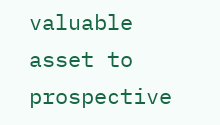valuable asset to prospective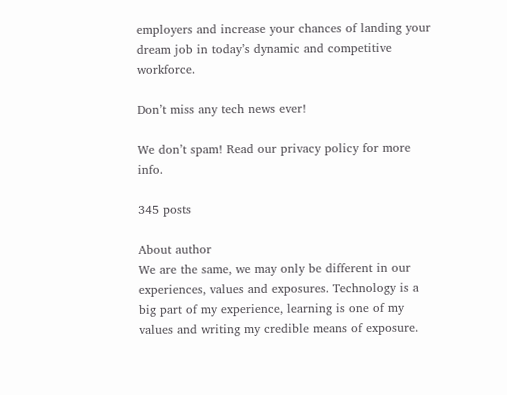employers and increase your chances of landing your dream job in today’s dynamic and competitive workforce.

Don’t miss any tech news ever!

We don’t spam! Read our privacy policy for more info.

345 posts

About author
We are the same, we may only be different in our experiences, values and exposures. Technology is a big part of my experience, learning is one of my values and writing my credible means of exposure.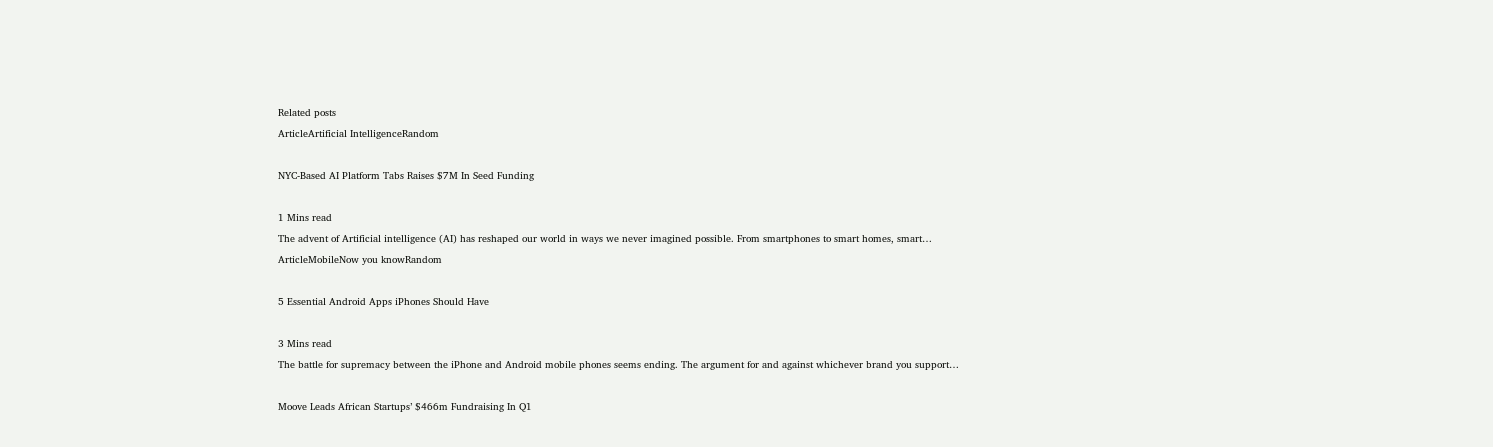Related posts
ArticleArtificial IntelligenceRandom

NYC-Based AI Platform Tabs Raises $7M In Seed Funding

1 Mins read
The advent of Artificial intelligence (AI) has reshaped our world in ways we never imagined possible. From smartphones to smart homes, smart…
ArticleMobileNow you knowRandom

5 Essential Android Apps iPhones Should Have

3 Mins read
The battle for supremacy between the iPhone and Android mobile phones seems ending. The argument for and against whichever brand you support…

Moove Leads African Startups’ $466m Fundraising In Q1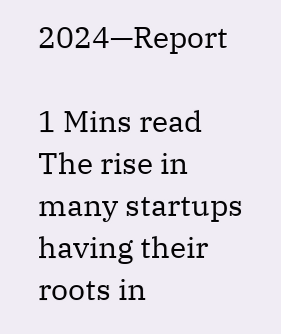2024—Report

1 Mins read
The rise in many startups having their roots in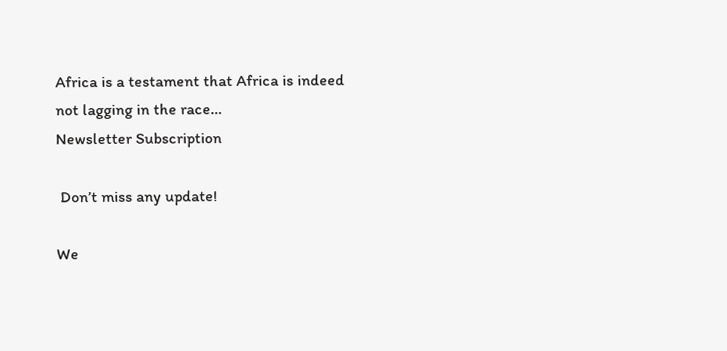Africa is a testament that Africa is indeed not lagging in the race…
Newsletter Subscription

 Don’t miss any update!

We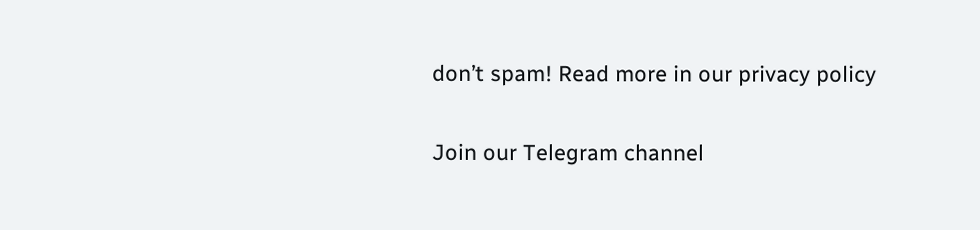don’t spam! Read more in our privacy policy

Join our Telegram channel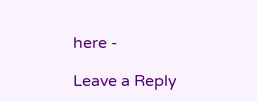here -

Leave a Reply